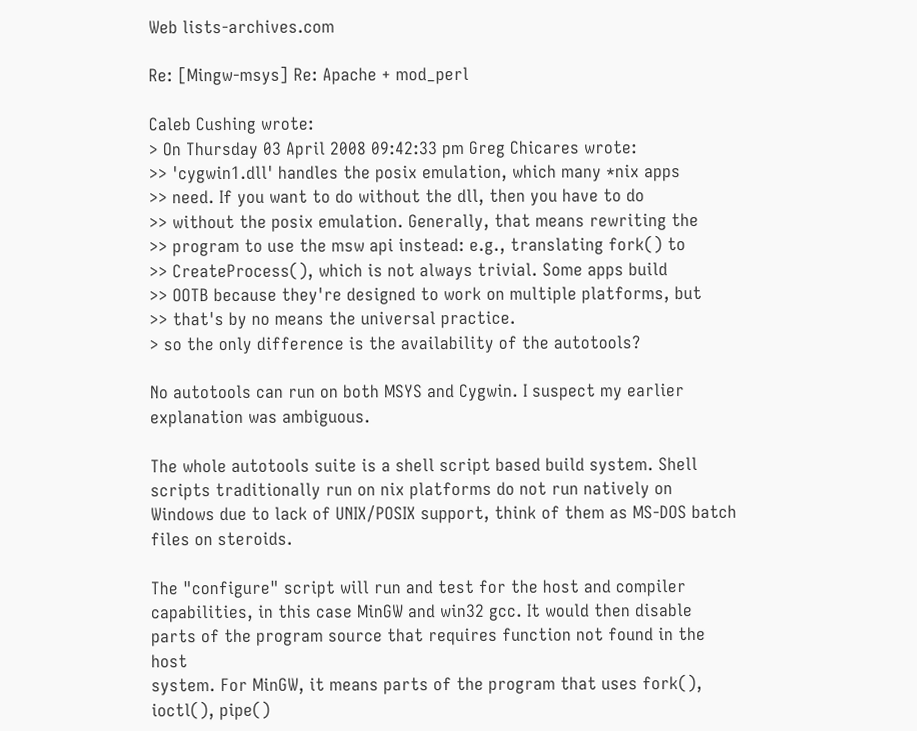Web lists-archives.com

Re: [Mingw-msys] Re: Apache + mod_perl

Caleb Cushing wrote:
> On Thursday 03 April 2008 09:42:33 pm Greg Chicares wrote:
>> 'cygwin1.dll' handles the posix emulation, which many *nix apps
>> need. If you want to do without the dll, then you have to do
>> without the posix emulation. Generally, that means rewriting the
>> program to use the msw api instead: e.g., translating fork() to
>> CreateProcess(), which is not always trivial. Some apps build
>> OOTB because they're designed to work on multiple platforms, but
>> that's by no means the universal practice.
> so the only difference is the availability of the autotools?

No autotools can run on both MSYS and Cygwin. I suspect my earlier
explanation was ambiguous.

The whole autotools suite is a shell script based build system. Shell
scripts traditionally run on nix platforms do not run natively on
Windows due to lack of UNIX/POSIX support, think of them as MS-DOS batch
files on steroids.

The "configure" script will run and test for the host and compiler
capabilities, in this case MinGW and win32 gcc. It would then disable
parts of the program source that requires function not found in the host
system. For MinGW, it means parts of the program that uses fork(),
ioctl(), pipe()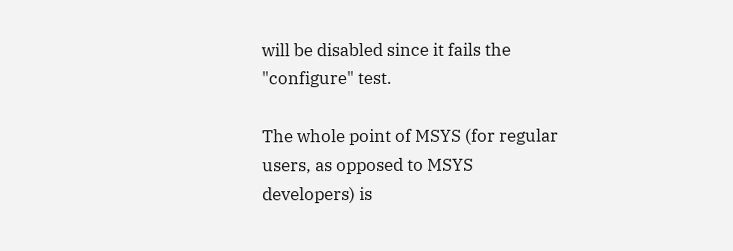will be disabled since it fails the "configure" test.

The whole point of MSYS (for regular users, as opposed to MSYS
developers) is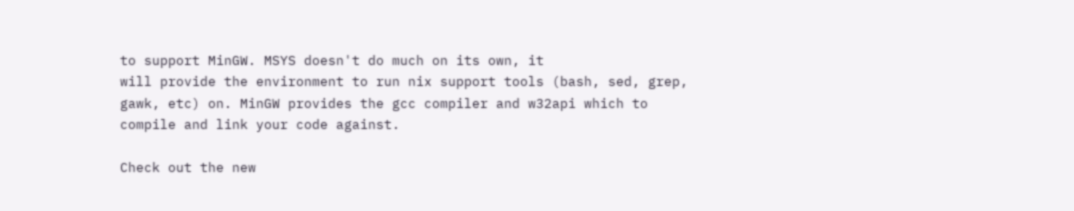to support MinGW. MSYS doesn't do much on its own, it
will provide the environment to run nix support tools (bash, sed, grep,
gawk, etc) on. MinGW provides the gcc compiler and w32api which to
compile and link your code against.

Check out the new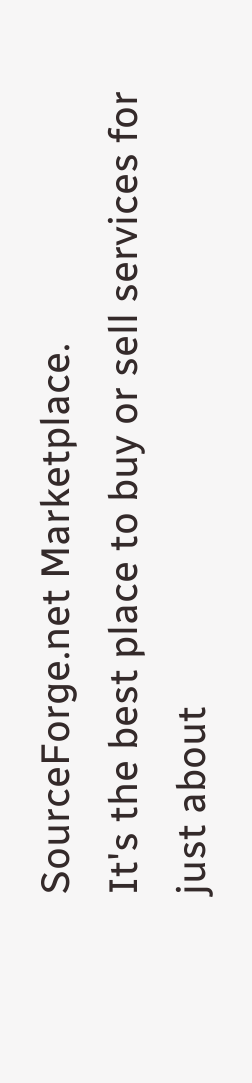SourceForge.net Marketplace.
It's the best place to buy or sell services for
just about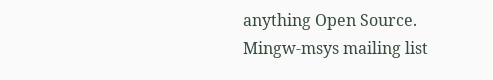anything Open Source.
Mingw-msys mailing list